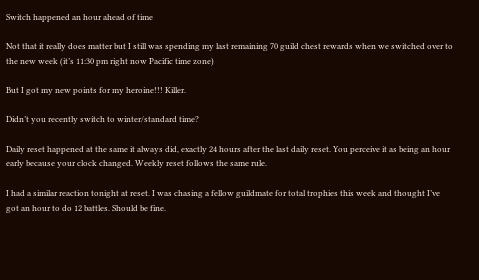Switch happened an hour ahead of time

Not that it really does matter but I still was spending my last remaining 70 guild chest rewards when we switched over to the new week (it’s 11:30 pm right now Pacific time zone)

But I got my new points for my heroine!!! Killer.

Didn’t you recently switch to winter/standard time?

Daily reset happened at the same it always did, exactly 24 hours after the last daily reset. You perceive it as being an hour early because your clock changed. Weekly reset follows the same rule.

I had a similar reaction tonight at reset. I was chasing a fellow guildmate for total trophies this week and thought I’ve got an hour to do 12 battles. Should be fine.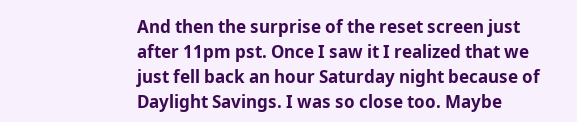And then the surprise of the reset screen just after 11pm pst. Once I saw it I realized that we just fell back an hour Saturday night because of Daylight Savings. I was so close too. Maybe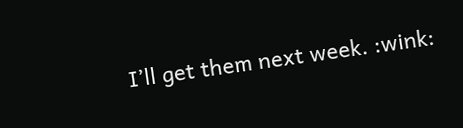I’ll get them next week. :wink: